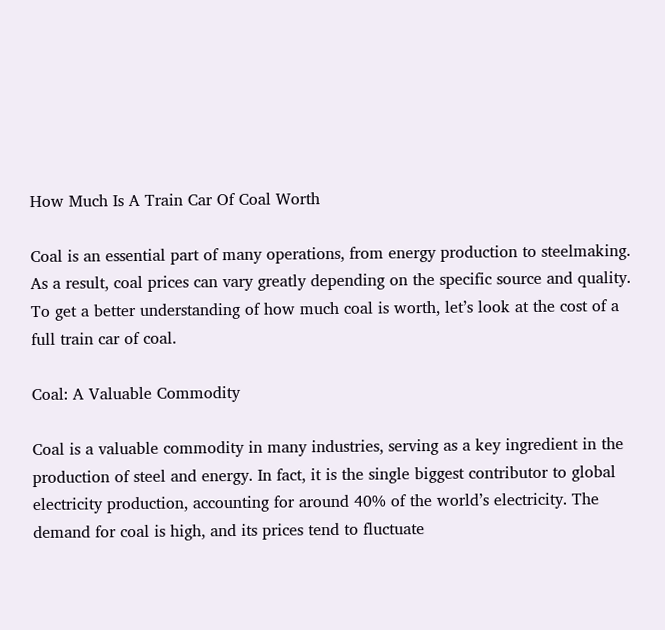How Much Is A Train Car Of Coal Worth

Coal is an essential part of many operations, from energy production to steelmaking. As a result, coal prices can vary greatly depending on the specific source and quality. To get a better understanding of how much coal is worth, let’s look at the cost of a full train car of coal.

Coal: A Valuable Commodity

Coal is a valuable commodity in many industries, serving as a key ingredient in the production of steel and energy. In fact, it is the single biggest contributor to global electricity production, accounting for around 40% of the world’s electricity. The demand for coal is high, and its prices tend to fluctuate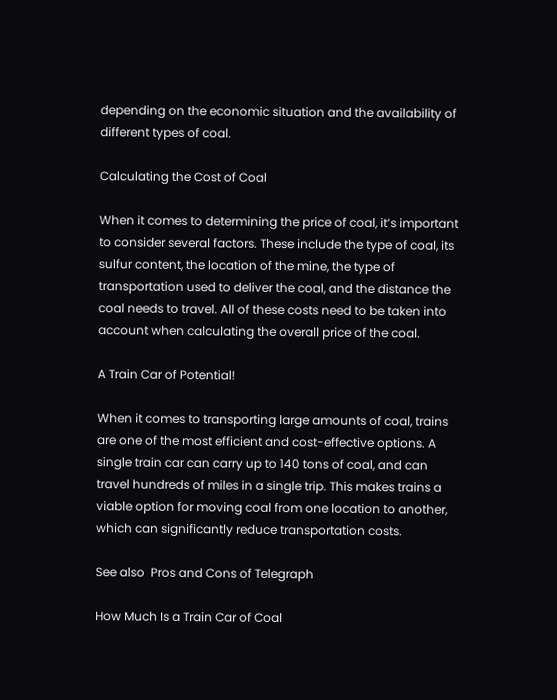depending on the economic situation and the availability of different types of coal.

Calculating the Cost of Coal

When it comes to determining the price of coal, it’s important to consider several factors. These include the type of coal, its sulfur content, the location of the mine, the type of transportation used to deliver the coal, and the distance the coal needs to travel. All of these costs need to be taken into account when calculating the overall price of the coal.

A Train Car of Potential!

When it comes to transporting large amounts of coal, trains are one of the most efficient and cost-effective options. A single train car can carry up to 140 tons of coal, and can travel hundreds of miles in a single trip. This makes trains a viable option for moving coal from one location to another, which can significantly reduce transportation costs.

See also  Pros and Cons of Telegraph

How Much Is a Train Car of Coal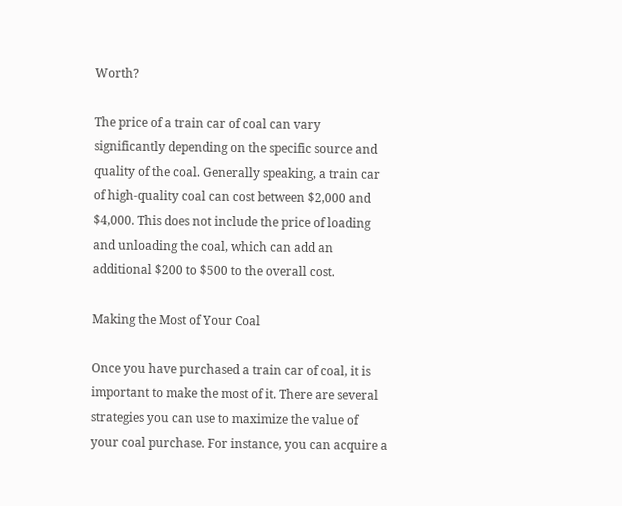Worth?

The price of a train car of coal can vary significantly depending on the specific source and quality of the coal. Generally speaking, a train car of high-quality coal can cost between $2,000 and $4,000. This does not include the price of loading and unloading the coal, which can add an additional $200 to $500 to the overall cost.

Making the Most of Your Coal

Once you have purchased a train car of coal, it is important to make the most of it. There are several strategies you can use to maximize the value of your coal purchase. For instance, you can acquire a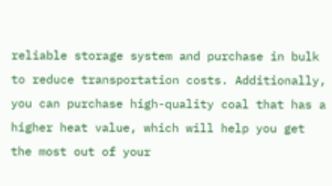reliable storage system and purchase in bulk to reduce transportation costs. Additionally, you can purchase high-quality coal that has a higher heat value, which will help you get the most out of your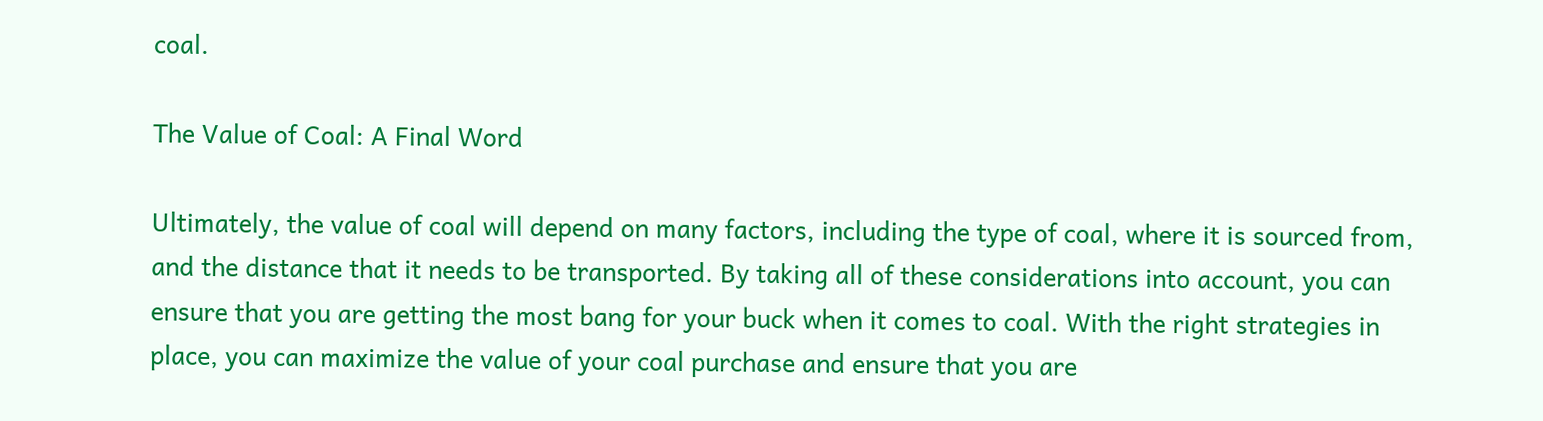coal.

The Value of Coal: A Final Word

Ultimately, the value of coal will depend on many factors, including the type of coal, where it is sourced from, and the distance that it needs to be transported. By taking all of these considerations into account, you can ensure that you are getting the most bang for your buck when it comes to coal. With the right strategies in place, you can maximize the value of your coal purchase and ensure that you are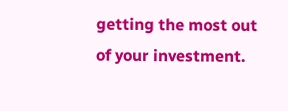getting the most out of your investment.